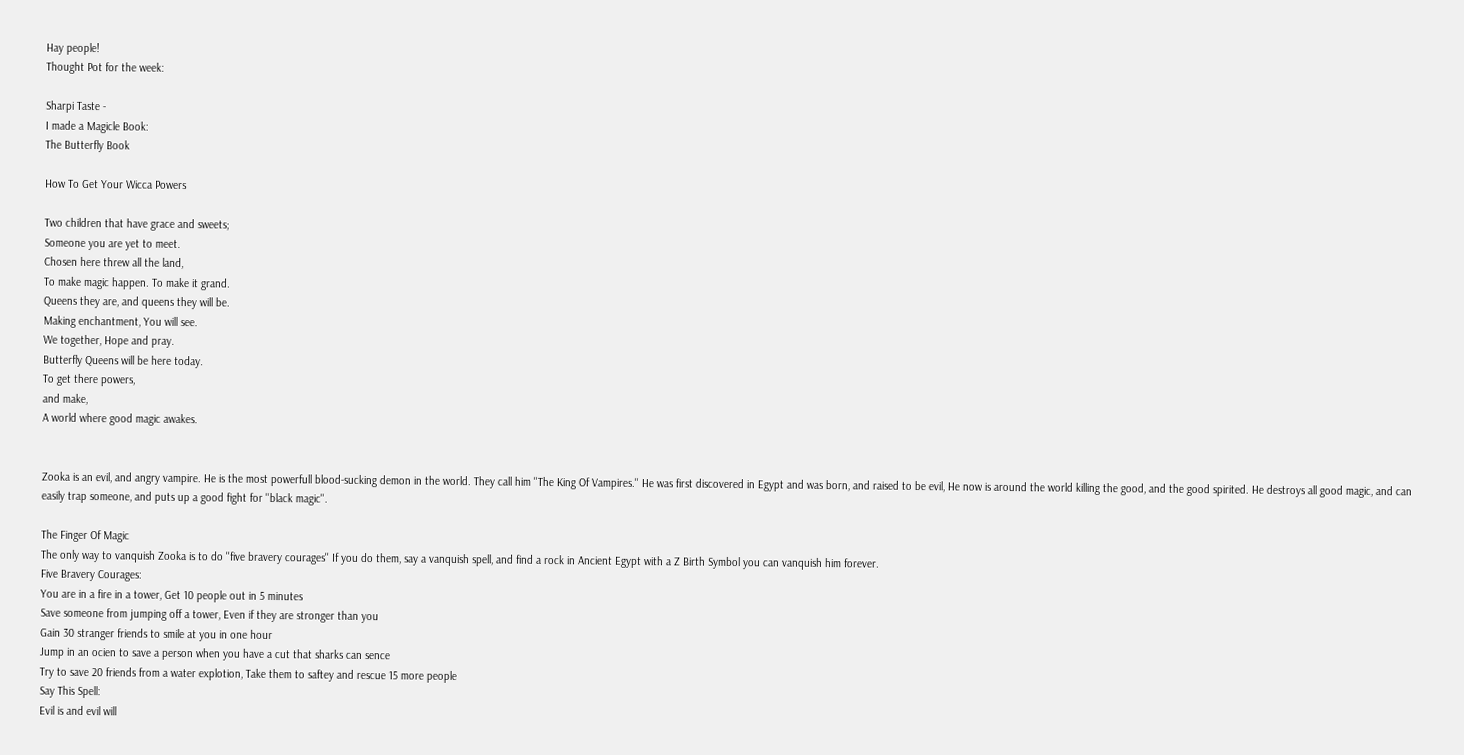Hay people!
Thought Pot for the week:

Sharpi Taste -
I made a Magicle Book:
The Butterfly Book

How To Get Your Wicca Powers

Two children that have grace and sweets;
Someone you are yet to meet.
Chosen here threw all the land,
To make magic happen. To make it grand.
Queens they are, and queens they will be.
Making enchantment, You will see.
We together, Hope and pray.
Butterfly Queens will be here today.
To get there powers,
and make,
A world where good magic awakes.


Zooka is an evil, and angry vampire. He is the most powerfull blood-sucking demon in the world. They call him ''The King Of Vampires.'' He was first discovered in Egypt and was born, and raised to be evil, He now is around the world killing the good, and the good spirited. He destroys all good magic, and can easily trap someone, and puts up a good fight for ''black magic''.

The Finger Of Magic
The only way to vanquish Zooka is to do ''five bravery courages'' If you do them, say a vanquish spell, and find a rock in Ancient Egypt with a Z Birth Symbol you can vanquish him forever.
Five Bravery Courages:
You are in a fire in a tower, Get 10 people out in 5 minutes
Save someone from jumping off a tower, Even if they are stronger than you
Gain 30 stranger friends to smile at you in one hour
Jump in an ocien to save a person when you have a cut that sharks can sence
Try to save 20 friends from a water explotion, Take them to saftey and rescue 15 more people
Say This Spell:
Evil is and evil will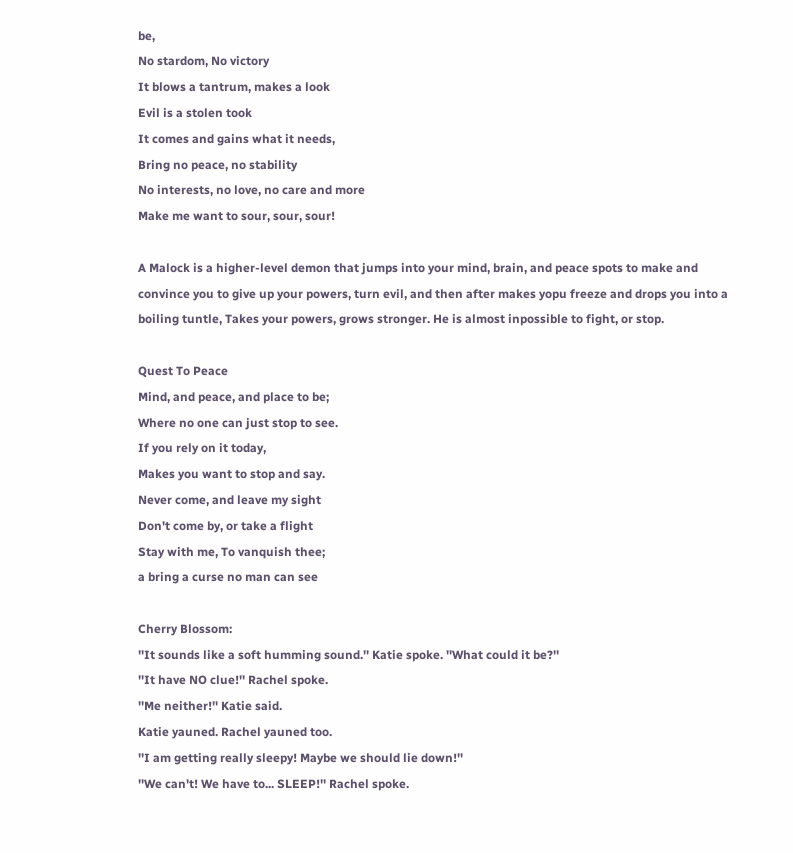be,
No stardom, No victory
It blows a tantrum, makes a look
Evil is a stolen took
It comes and gains what it needs,
Bring no peace, no stability
No interests, no love, no care and more
Make me want to sour, sour, sour!

A Malock is a higher-level demon that jumps into your mind, brain, and peace spots to make and convince you to give up your powers, turn evil, and then after makes yopu freeze and drops you into a boiling tuntle, Takes your powers, grows stronger. He is almost inpossible to fight, or stop.

Quest To Peace
Mind, and peace, and place to be;
Where no one can just stop to see.
If you rely on it today,
Makes you want to stop and say.
Never come, and leave my sight
Don't come by, or take a flight
Stay with me, To vanquish thee;
a bring a curse no man can see

Cherry Blossom:
''It sounds like a soft humming sound.'' Katie spoke. ''What could it be?''
''It have NO clue!'' Rachel spoke.
''Me neither!'' Katie said.
Katie yauned. Rachel yauned too.
''I am getting really sleepy! Maybe we should lie down!''
''We can't! We have to... SLEEP!'' Rachel spoke.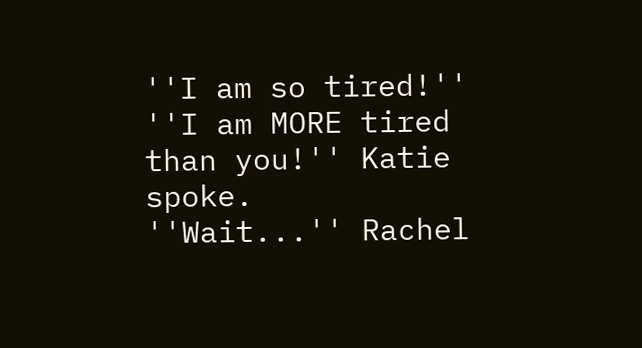''I am so tired!''
''I am MORE tired than you!'' Katie spoke.
''Wait...'' Rachel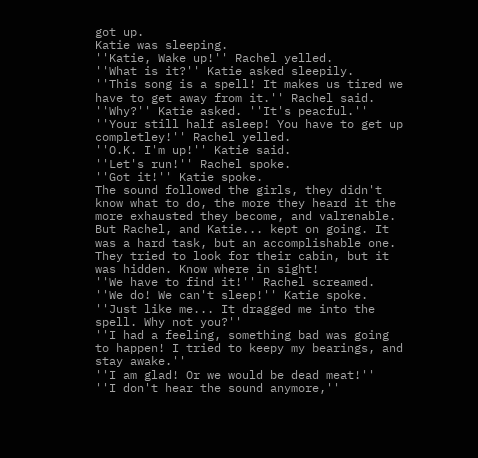got up.
Katie was sleeping.
''Katie, Wake up!'' Rachel yelled.
''What is it?'' Katie asked sleepily.
''This song is a spell! It makes us tired we have to get away from it.'' Rachel said.
''Why?'' Katie asked. ''It's peacful.''
''Your still half asleep! You have to get up completley!'' Rachel yelled.
''O.K. I'm up!'' Katie said.
''Let's run!'' Rachel spoke.
''Got it!'' Katie spoke.
The sound followed the girls, they didn't know what to do, the more they heard it the more exhausted they become, and valrenable. But Rachel, and Katie... kept on going. It was a hard task, but an accomplishable one. They tried to look for their cabin, but it was hidden. Know where in sight!
''We have to find it!'' Rachel screamed.
''We do! We can't sleep!'' Katie spoke. ''Just like me... It dragged me into the spell. Why not you?''
''I had a feeling, something bad was going to happen! I tried to keepy my bearings, and stay awake.''
''I am glad! Or we would be dead meat!''
''I don't hear the sound anymore,''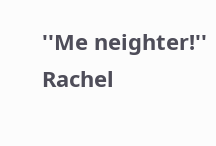''Me neighter!'' Rachel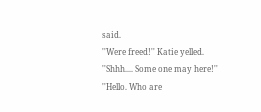said.
''Were freed!'' Katie yelled.
''Shhh.... Some one may here!''
''Hello. Who are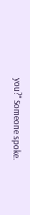you?'' Someone spoke.